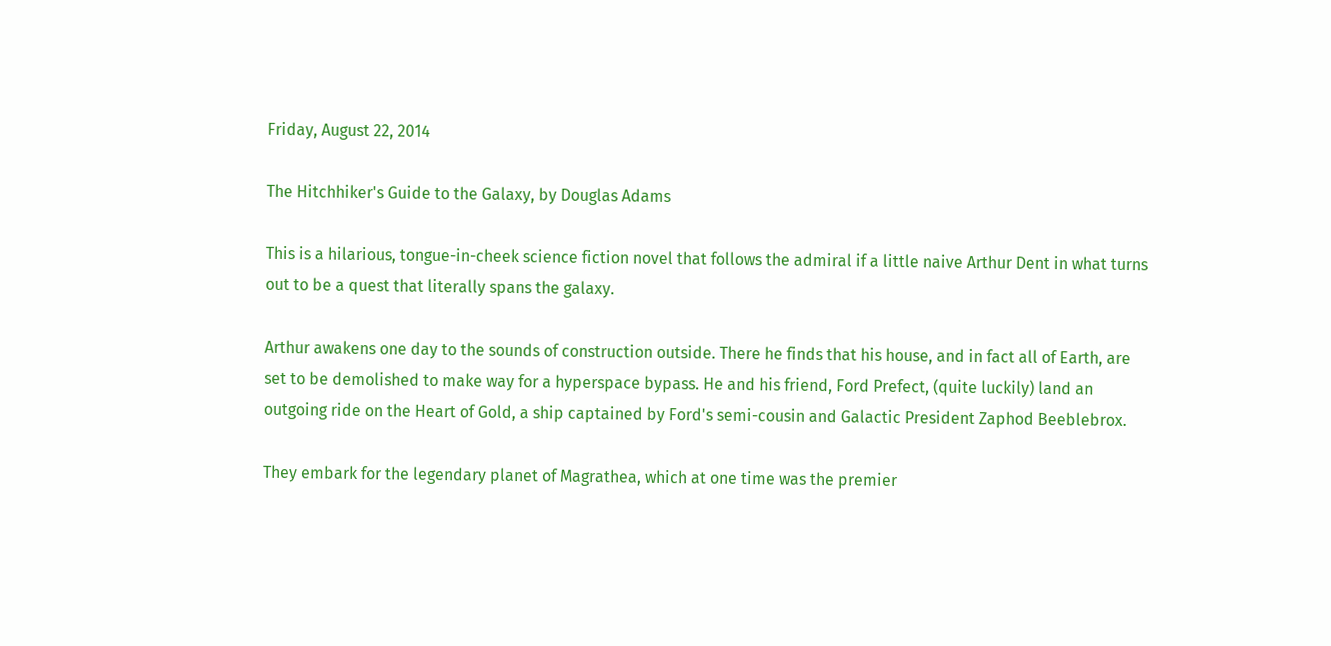Friday, August 22, 2014

The Hitchhiker's Guide to the Galaxy, by Douglas Adams

This is a hilarious, tongue-in-cheek science fiction novel that follows the admiral if a little naive Arthur Dent in what turns out to be a quest that literally spans the galaxy.

Arthur awakens one day to the sounds of construction outside. There he finds that his house, and in fact all of Earth, are set to be demolished to make way for a hyperspace bypass. He and his friend, Ford Prefect, (quite luckily) land an outgoing ride on the Heart of Gold, a ship captained by Ford's semi-cousin and Galactic President Zaphod Beeblebrox.

They embark for the legendary planet of Magrathea, which at one time was the premier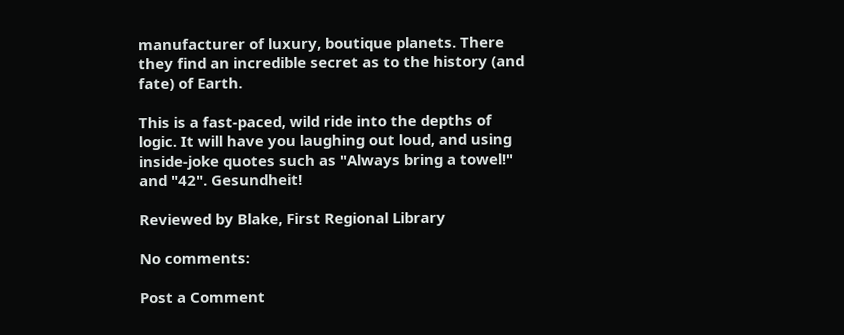manufacturer of luxury, boutique planets. There they find an incredible secret as to the history (and fate) of Earth.

This is a fast-paced, wild ride into the depths of logic. It will have you laughing out loud, and using inside-joke quotes such as "Always bring a towel!" and "42". Gesundheit!

Reviewed by Blake, First Regional Library

No comments:

Post a Comment